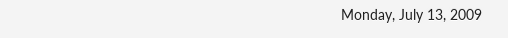Monday, July 13, 2009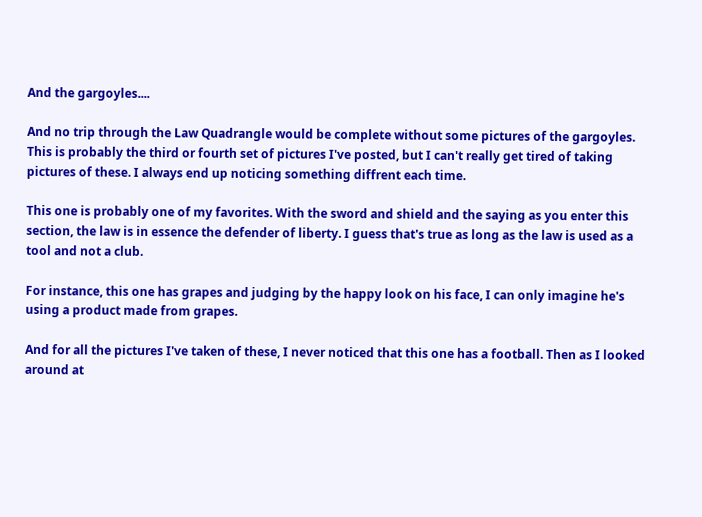And the gargoyles....

And no trip through the Law Quadrangle would be complete without some pictures of the gargoyles. This is probably the third or fourth set of pictures I've posted, but I can't really get tired of taking pictures of these. I always end up noticing something diffrent each time.

This one is probably one of my favorites. With the sword and shield and the saying as you enter this section, the law is in essence the defender of liberty. I guess that's true as long as the law is used as a tool and not a club.

For instance, this one has grapes and judging by the happy look on his face, I can only imagine he's using a product made from grapes.

And for all the pictures I've taken of these, I never noticed that this one has a football. Then as I looked around at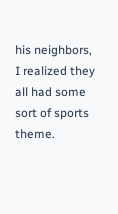his neighbors, I realized they all had some sort of sports theme.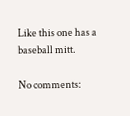Like this one has a baseball mitt.

No comments: